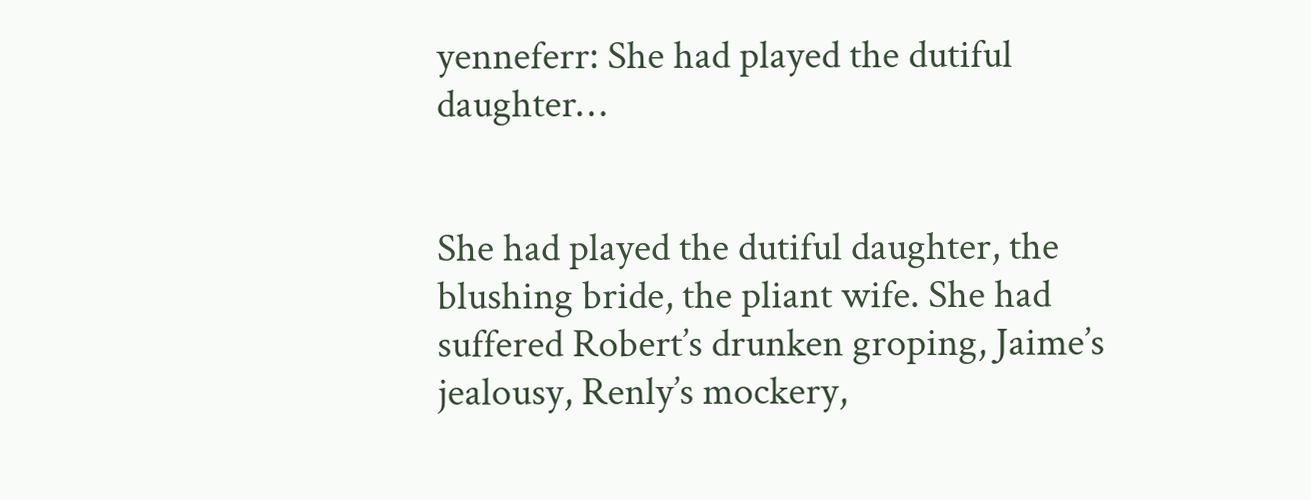yenneferr: She had played the dutiful daughter…


She had played the dutiful daughter, the blushing bride, the pliant wife. She had suffered Robert’s drunken groping, Jaime’s jealousy, Renly’s mockery,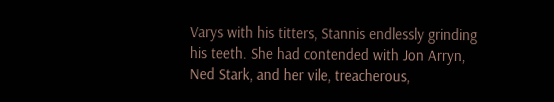Varys with his titters, Stannis endlessly grinding his teeth. She had contended with Jon Arryn, Ned Stark, and her vile, treacherous,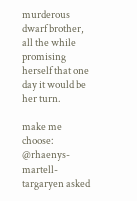murderous dwarf brother, all the while promising herself that one day it would be her turn.

make me choose: @rhaenys-martell-targaryen asked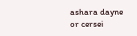ashara dayne or cersei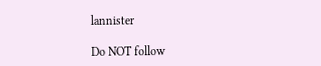lannister

Do NOT follow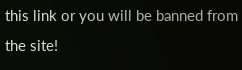this link or you will be banned from the site!